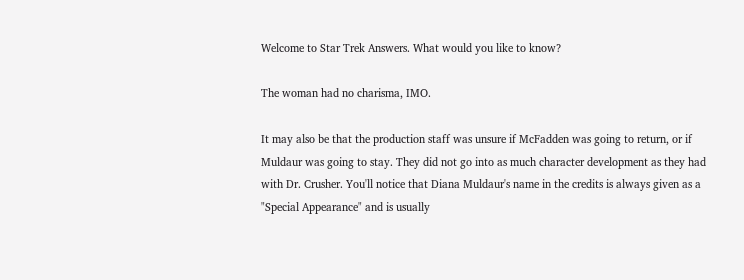Welcome to Star Trek Answers. What would you like to know?

The woman had no charisma, IMO.

It may also be that the production staff was unsure if McFadden was going to return, or if Muldaur was going to stay. They did not go into as much character development as they had with Dr. Crusher. You'll notice that Diana Muldaur's name in the credits is always given as a "Special Appearance" and is usually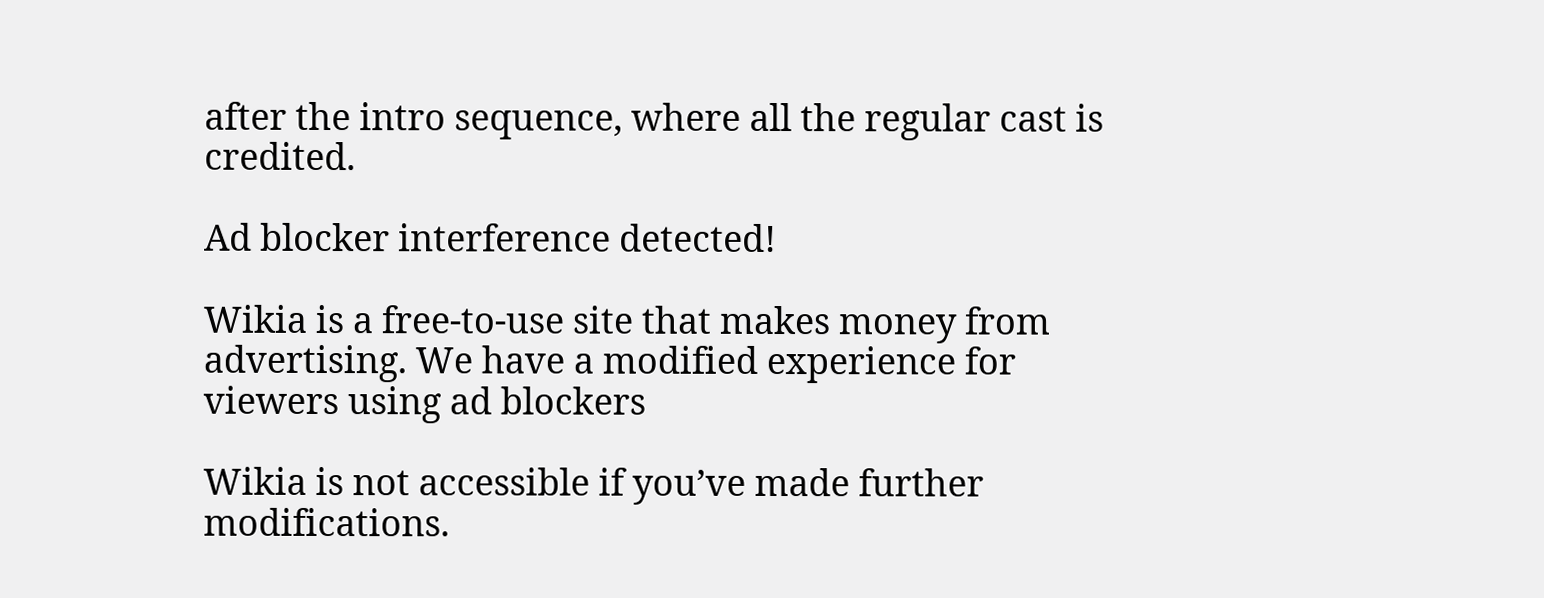after the intro sequence, where all the regular cast is credited.

Ad blocker interference detected!

Wikia is a free-to-use site that makes money from advertising. We have a modified experience for viewers using ad blockers

Wikia is not accessible if you’ve made further modifications.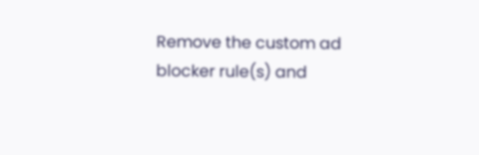Remove the custom ad blocker rule(s) and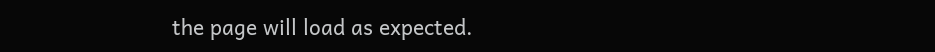the page will load as expected.